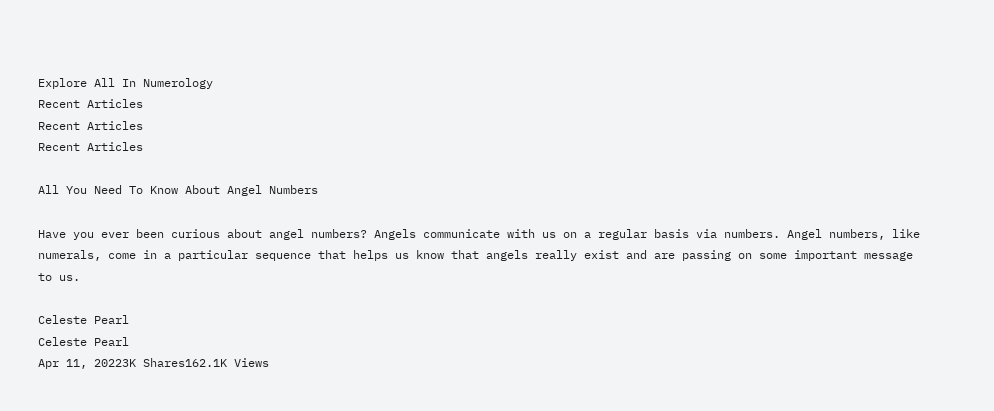Explore All In Numerology
Recent Articles
Recent Articles
Recent Articles

All You Need To Know About Angel Numbers

Have you ever been curious about angel numbers? Angels communicate with us on a regular basis via numbers. Angel numbers, like numerals, come in a particular sequence that helps us know that angels really exist and are passing on some important message to us.

Celeste Pearl
Celeste Pearl
Apr 11, 20223K Shares162.1K Views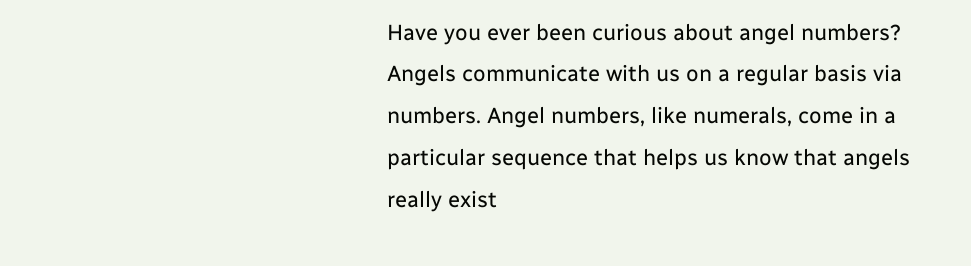Have you ever been curious about angel numbers? Angels communicate with us on a regular basis via numbers. Angel numbers, like numerals, come in a particular sequence that helps us know that angels really exist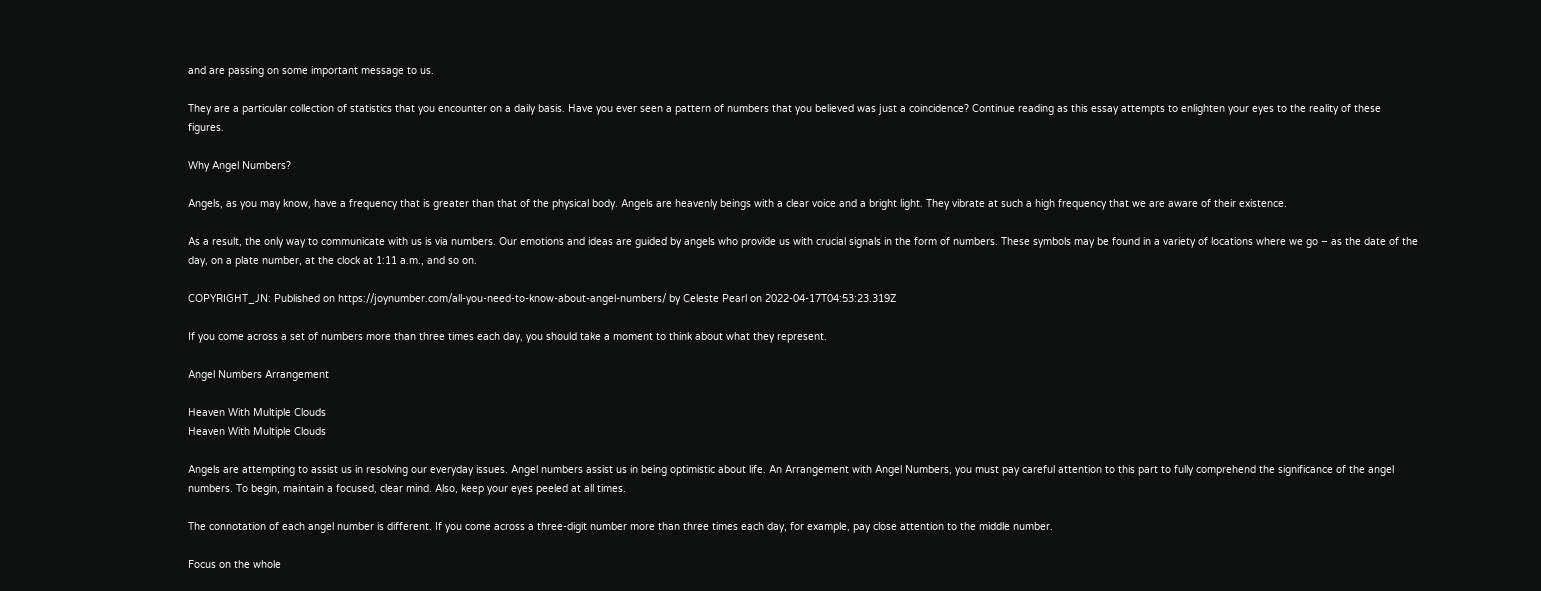and are passing on some important message to us.

They are a particular collection of statistics that you encounter on a daily basis. Have you ever seen a pattern of numbers that you believed was just a coincidence? Continue reading as this essay attempts to enlighten your eyes to the reality of these figures.

Why Angel Numbers?

Angels, as you may know, have a frequency that is greater than that of the physical body. Angels are heavenly beings with a clear voice and a bright light. They vibrate at such a high frequency that we are aware of their existence.

As a result, the only way to communicate with us is via numbers. Our emotions and ideas are guided by angels who provide us with crucial signals in the form of numbers. These symbols may be found in a variety of locations where we go – as the date of the day, on a plate number, at the clock at 1:11 a.m., and so on.

COPYRIGHT_JN: Published on https://joynumber.com/all-you-need-to-know-about-angel-numbers/ by Celeste Pearl on 2022-04-17T04:53:23.319Z

If you come across a set of numbers more than three times each day, you should take a moment to think about what they represent.

Angel Numbers Arrangement

Heaven With Multiple Clouds
Heaven With Multiple Clouds

Angels are attempting to assist us in resolving our everyday issues. Angel numbers assist us in being optimistic about life. An Arrangement with Angel Numbers, you must pay careful attention to this part to fully comprehend the significance of the angel numbers. To begin, maintain a focused, clear mind. Also, keep your eyes peeled at all times.

The connotation of each angel number is different. If you come across a three-digit number more than three times each day, for example, pay close attention to the middle number.

Focus on the whole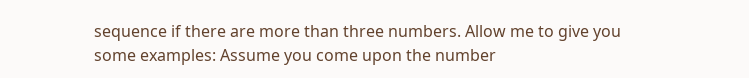sequence if there are more than three numbers. Allow me to give you some examples: Assume you come upon the number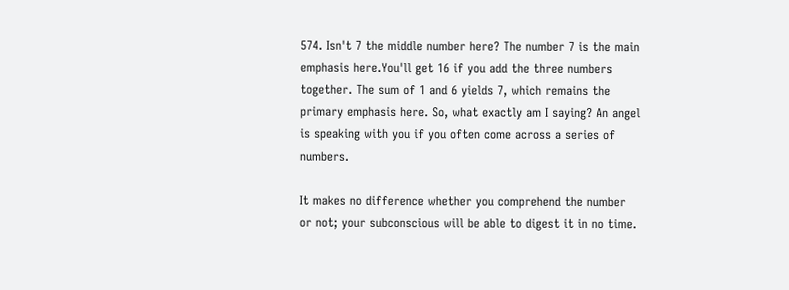574. Isn't 7 the middle number here? The number 7 is the main emphasis here.You'll get 16 if you add the three numbers together. The sum of 1 and 6 yields 7, which remains the primary emphasis here. So, what exactly am I saying? An angel is speaking with you if you often come across a series of numbers.

It makes no difference whether you comprehend the number or not; your subconscious will be able to digest it in no time.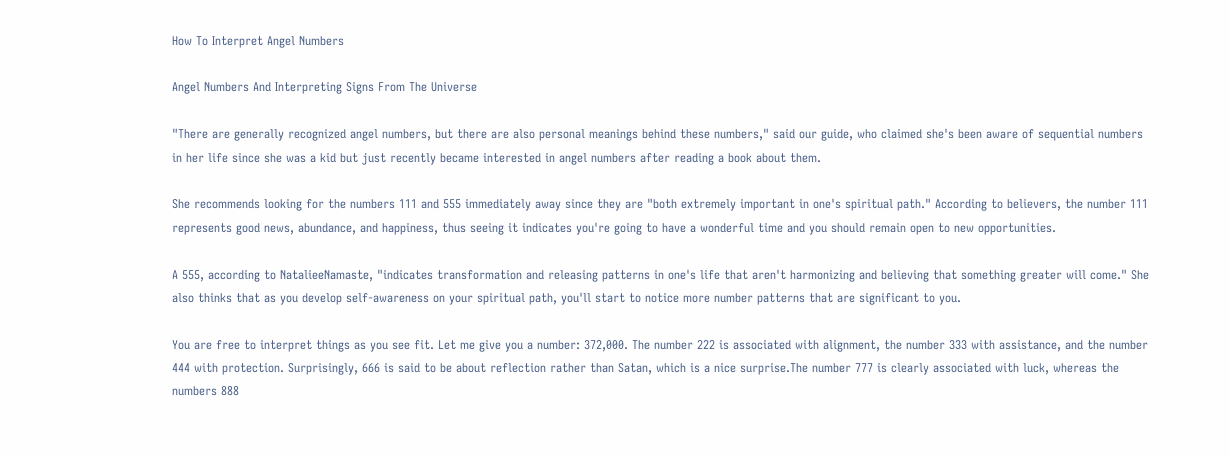How To Interpret Angel Numbers

Angel Numbers And Interpreting Signs From The Universe

"There are generally recognized angel numbers, but there are also personal meanings behind these numbers," said our guide, who claimed she's been aware of sequential numbers in her life since she was a kid but just recently became interested in angel numbers after reading a book about them.

She recommends looking for the numbers 111 and 555 immediately away since they are "both extremely important in one's spiritual path." According to believers, the number 111 represents good news, abundance, and happiness, thus seeing it indicates you're going to have a wonderful time and you should remain open to new opportunities.

A 555, according to NatalieeNamaste, "indicates transformation and releasing patterns in one's life that aren't harmonizing and believing that something greater will come." She also thinks that as you develop self-awareness on your spiritual path, you'll start to notice more number patterns that are significant to you.

You are free to interpret things as you see fit. Let me give you a number: 372,000. The number 222 is associated with alignment, the number 333 with assistance, and the number 444 with protection. Surprisingly, 666 is said to be about reflection rather than Satan, which is a nice surprise.The number 777 is clearly associated with luck, whereas the numbers 888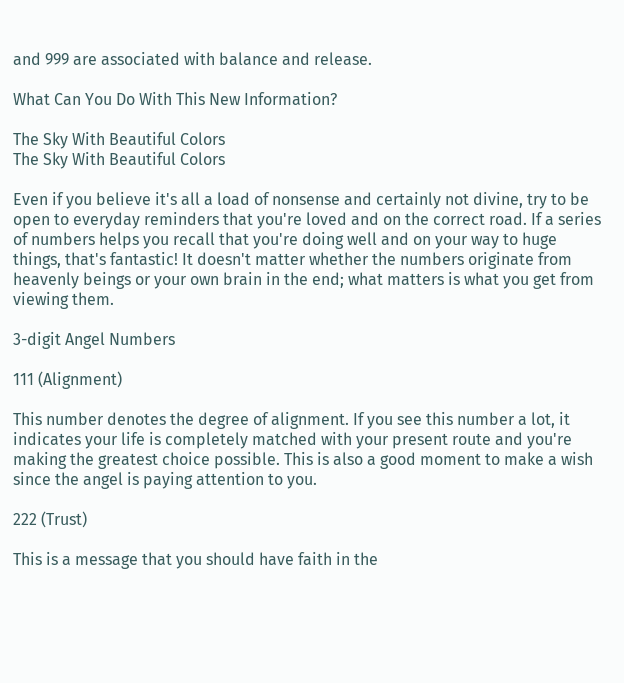and 999 are associated with balance and release.

What Can You Do With This New Information?

The Sky With Beautiful Colors
The Sky With Beautiful Colors

Even if you believe it's all a load of nonsense and certainly not divine, try to be open to everyday reminders that you're loved and on the correct road. If a series of numbers helps you recall that you're doing well and on your way to huge things, that's fantastic! It doesn't matter whether the numbers originate from heavenly beings or your own brain in the end; what matters is what you get from viewing them.

3-digit Angel Numbers

111 (Alignment)

This number denotes the degree of alignment. If you see this number a lot, it indicates your life is completely matched with your present route and you're making the greatest choice possible. This is also a good moment to make a wish since the angel is paying attention to you.

222 (Trust)

This is a message that you should have faith in the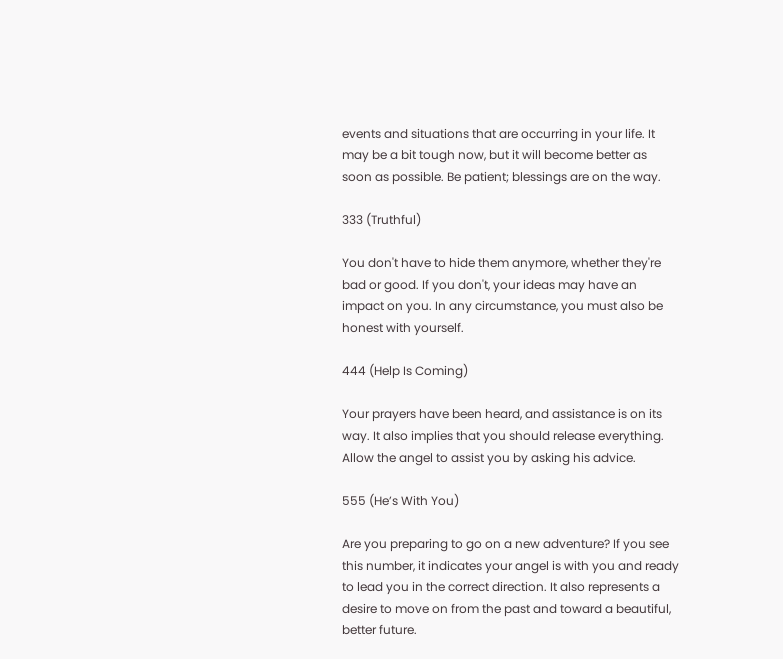events and situations that are occurring in your life. It may be a bit tough now, but it will become better as soon as possible. Be patient; blessings are on the way.

333 (Truthful)

You don't have to hide them anymore, whether they're bad or good. If you don't, your ideas may have an impact on you. In any circumstance, you must also be honest with yourself.

444 (Help Is Coming)

Your prayers have been heard, and assistance is on its way. It also implies that you should release everything. Allow the angel to assist you by asking his advice.

555 (He’s With You)

Are you preparing to go on a new adventure? If you see this number, it indicates your angel is with you and ready to lead you in the correct direction. It also represents a desire to move on from the past and toward a beautiful, better future.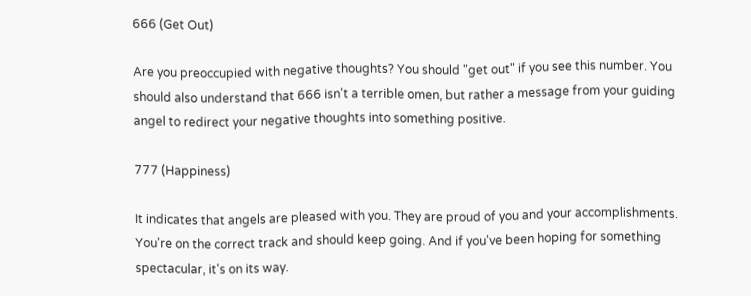666 (Get Out)

Are you preoccupied with negative thoughts? You should "get out" if you see this number. You should also understand that 666 isn't a terrible omen, but rather a message from your guiding angel to redirect your negative thoughts into something positive.

777 (Happiness)

It indicates that angels are pleased with you. They are proud of you and your accomplishments. You're on the correct track and should keep going. And if you've been hoping for something spectacular, it's on its way.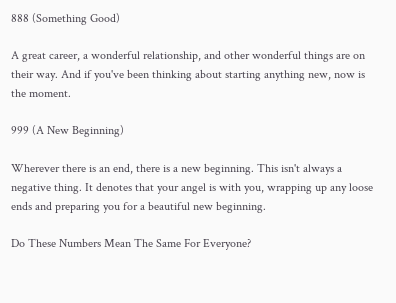888 (Something Good)

A great career, a wonderful relationship, and other wonderful things are on their way. And if you've been thinking about starting anything new, now is the moment.

999 (A New Beginning)

Wherever there is an end, there is a new beginning. This isn't always a negative thing. It denotes that your angel is with you, wrapping up any loose ends and preparing you for a beautiful new beginning.

Do These Numbers Mean The Same For Everyone?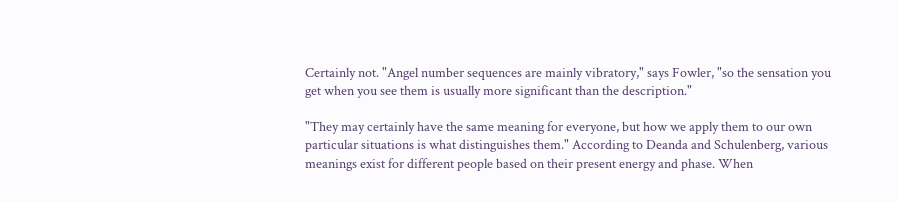Certainly not. "Angel number sequences are mainly vibratory," says Fowler, "so the sensation you get when you see them is usually more significant than the description."

"They may certainly have the same meaning for everyone, but how we apply them to our own particular situations is what distinguishes them." According to Deanda and Schulenberg, various meanings exist for different people based on their present energy and phase. When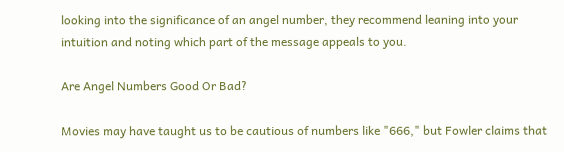looking into the significance of an angel number, they recommend leaning into your intuition and noting which part of the message appeals to you.

Are Angel Numbers Good Or Bad?

Movies may have taught us to be cautious of numbers like "666," but Fowler claims that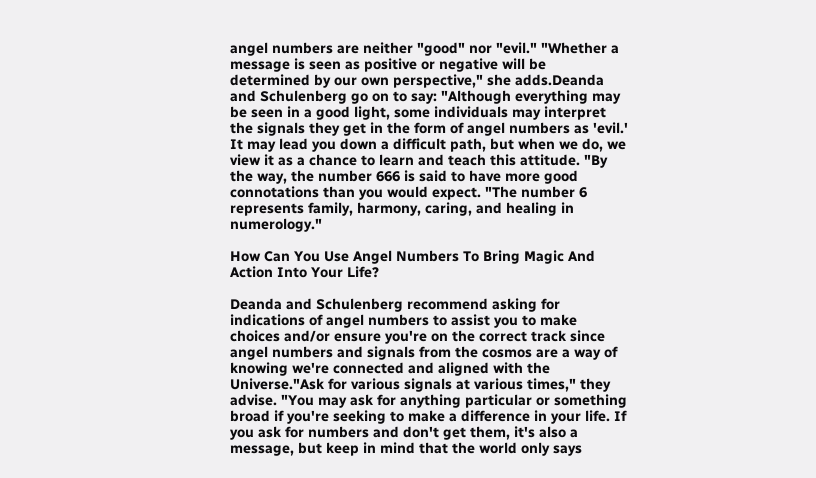angel numbers are neither "good" nor "evil." "Whether a message is seen as positive or negative will be determined by our own perspective," she adds.Deanda and Schulenberg go on to say: "Although everything may be seen in a good light, some individuals may interpret the signals they get in the form of angel numbers as 'evil.' It may lead you down a difficult path, but when we do, we view it as a chance to learn and teach this attitude. "By the way, the number 666 is said to have more good connotations than you would expect. "The number 6 represents family, harmony, caring, and healing in numerology."

How Can You Use Angel Numbers To Bring Magic And Action Into Your Life?

Deanda and Schulenberg recommend asking for indications of angel numbers to assist you to make choices and/or ensure you're on the correct track since angel numbers and signals from the cosmos are a way of knowing we're connected and aligned with the Universe."Ask for various signals at various times," they advise. "You may ask for anything particular or something broad if you're seeking to make a difference in your life. If you ask for numbers and don't get them, it's also a message, but keep in mind that the world only says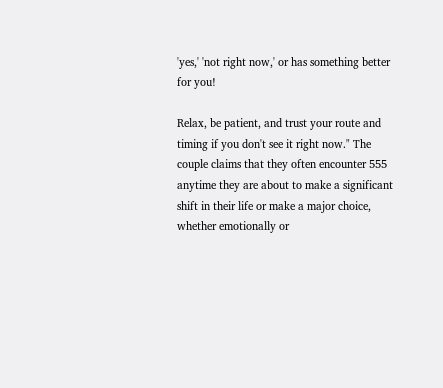'yes,' 'not right now,' or has something better for you!

Relax, be patient, and trust your route and timing if you don't see it right now." The couple claims that they often encounter 555 anytime they are about to make a significant shift in their life or make a major choice, whether emotionally or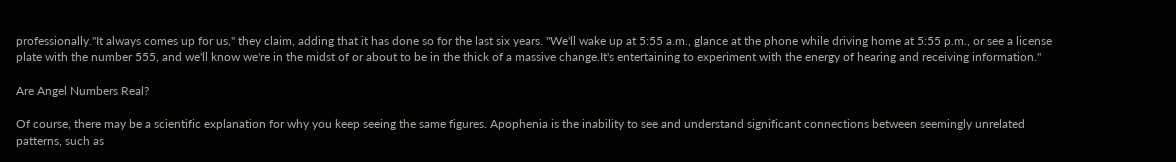professionally."It always comes up for us," they claim, adding that it has done so for the last six years. "We'll wake up at 5:55 a.m., glance at the phone while driving home at 5:55 p.m., or see a license plate with the number 555, and we'll know we're in the midst of or about to be in the thick of a massive change.It's entertaining to experiment with the energy of hearing and receiving information."

Are Angel Numbers Real?

Of course, there may be a scientific explanation for why you keep seeing the same figures. Apophenia is the inability to see and understand significant connections between seemingly unrelated patterns, such as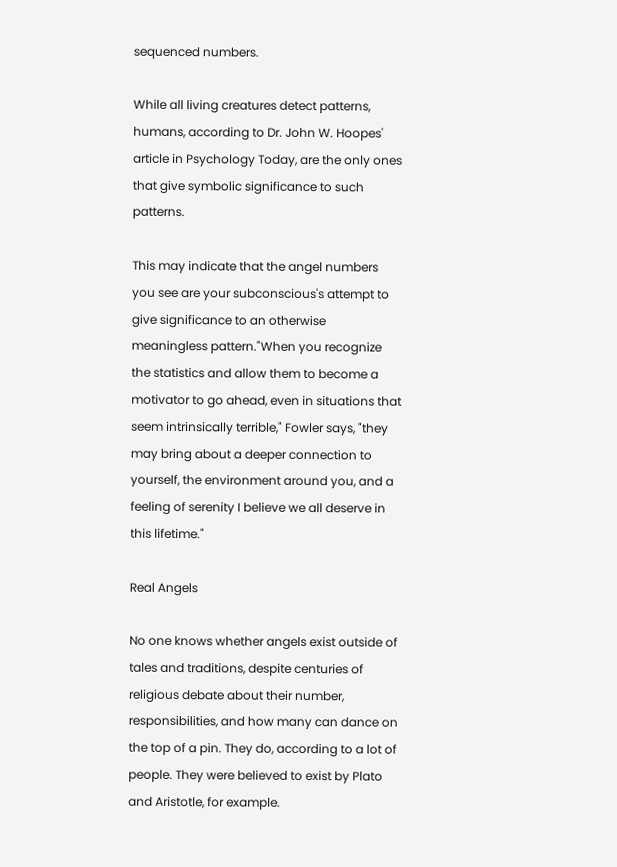sequenced numbers.

While all living creatures detect patterns, humans, according to Dr. John W. Hoopes' article in Psychology Today, are the only ones that give symbolic significance to such patterns.

This may indicate that the angel numbers you see are your subconscious's attempt to give significance to an otherwise meaningless pattern."When you recognize the statistics and allow them to become a motivator to go ahead, even in situations that seem intrinsically terrible," Fowler says, "they may bring about a deeper connection to yourself, the environment around you, and a feeling of serenity I believe we all deserve in this lifetime."

Real Angels

No one knows whether angels exist outside of tales and traditions, despite centuries of religious debate about their number, responsibilities, and how many can dance on the top of a pin. They do, according to a lot of people. They were believed to exist by Plato and Aristotle, for example.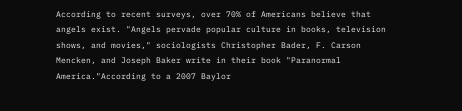According to recent surveys, over 70% of Americans believe that angels exist. "Angels pervade popular culture in books, television shows, and movies," sociologists Christopher Bader, F. Carson Mencken, and Joseph Baker write in their book "Paranormal America."According to a 2007 Baylor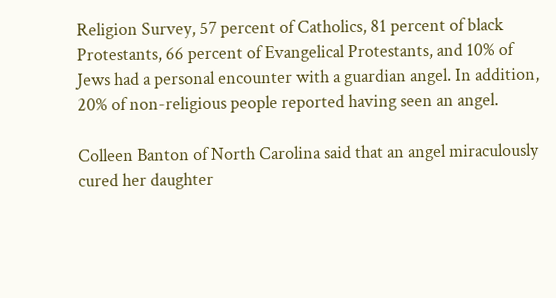Religion Survey, 57 percent of Catholics, 81 percent of black Protestants, 66 percent of Evangelical Protestants, and 10% of Jews had a personal encounter with a guardian angel. In addition, 20% of non-religious people reported having seen an angel.

Colleen Banton of North Carolina said that an angel miraculously cured her daughter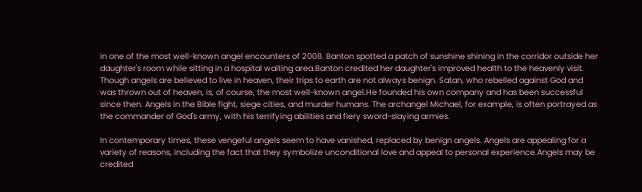in one of the most well-known angel encounters of 2008. Banton spotted a patch of sunshine shining in the corridor outside her daughter's room while sitting in a hospital waiting area.Banton credited her daughter's improved health to the heavenly visit. Though angels are believed to live in heaven, their trips to earth are not always benign. Satan, who rebelled against God and was thrown out of heaven, is, of course, the most well-known angel.He founded his own company and has been successful since then. Angels in the Bible fight, siege cities, and murder humans. The archangel Michael, for example, is often portrayed as the commander of God's army, with his terrifying abilities and fiery sword-slaying armies.

In contemporary times, these vengeful angels seem to have vanished, replaced by benign angels. Angels are appealing for a variety of reasons, including the fact that they symbolize unconditional love and appeal to personal experience.Angels may be credited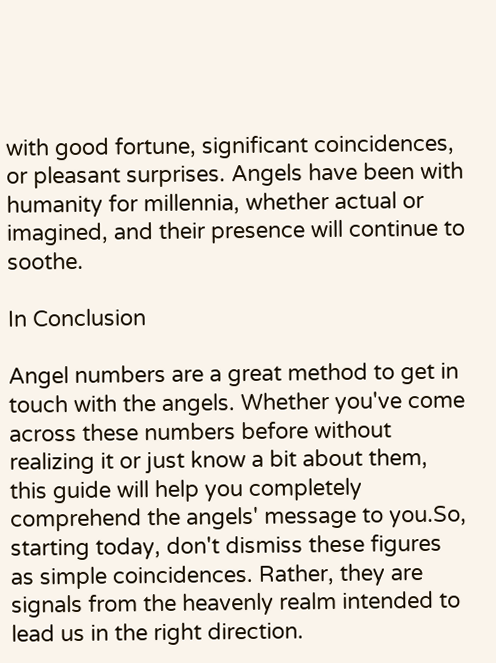with good fortune, significant coincidences, or pleasant surprises. Angels have been with humanity for millennia, whether actual or imagined, and their presence will continue to soothe.

In Conclusion

Angel numbers are a great method to get in touch with the angels. Whether you've come across these numbers before without realizing it or just know a bit about them, this guide will help you completely comprehend the angels' message to you.So, starting today, don't dismiss these figures as simple coincidences. Rather, they are signals from the heavenly realm intended to lead us in the right direction.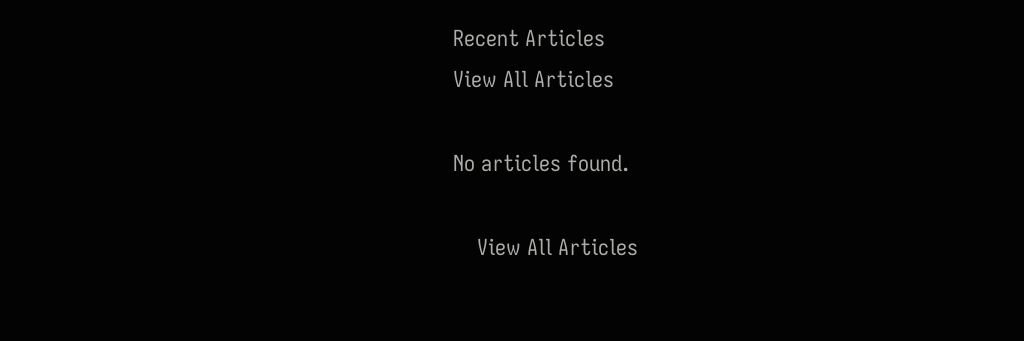Recent Articles
View All Articles

No articles found.

    View All Articles